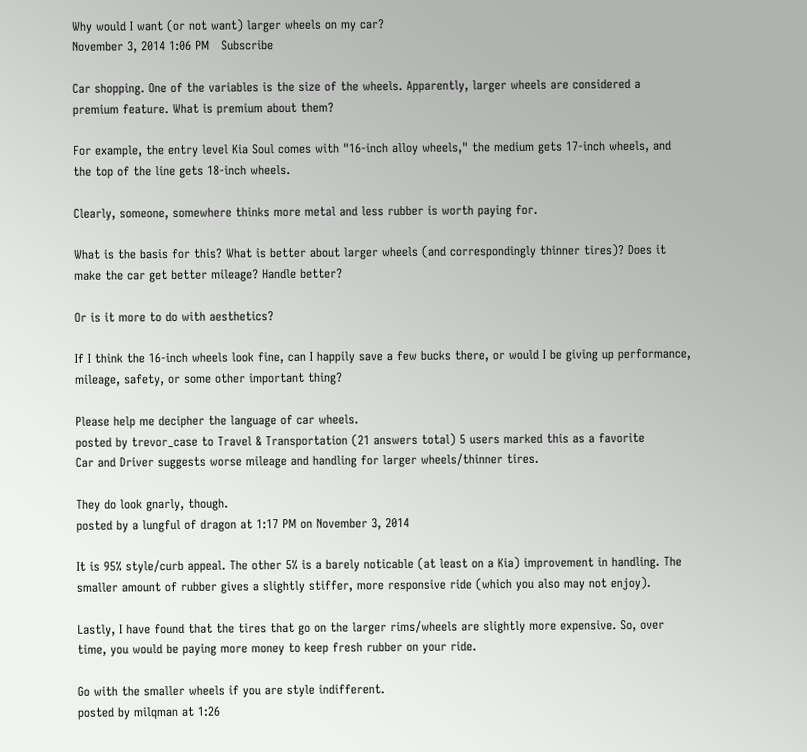Why would I want (or not want) larger wheels on my car?
November 3, 2014 1:06 PM   Subscribe

Car shopping. One of the variables is the size of the wheels. Apparently, larger wheels are considered a premium feature. What is premium about them?

For example, the entry level Kia Soul comes with "16-inch alloy wheels," the medium gets 17-inch wheels, and the top of the line gets 18-inch wheels.

Clearly, someone, somewhere thinks more metal and less rubber is worth paying for.

What is the basis for this? What is better about larger wheels (and correspondingly thinner tires)? Does it make the car get better mileage? Handle better?

Or is it more to do with aesthetics?

If I think the 16-inch wheels look fine, can I happily save a few bucks there, or would I be giving up performance, mileage, safety, or some other important thing?

Please help me decipher the language of car wheels.
posted by trevor_case to Travel & Transportation (21 answers total) 5 users marked this as a favorite
Car and Driver suggests worse mileage and handling for larger wheels/thinner tires.

They do look gnarly, though.
posted by a lungful of dragon at 1:17 PM on November 3, 2014

It is 95% style/curb appeal. The other 5% is a barely noticable (at least on a Kia) improvement in handling. The smaller amount of rubber gives a slightly stiffer, more responsive ride (which you also may not enjoy).

Lastly, I have found that the tires that go on the larger rims/wheels are slightly more expensive. So, over time, you would be paying more money to keep fresh rubber on your ride.

Go with the smaller wheels if you are style indifferent.
posted by milqman at 1:26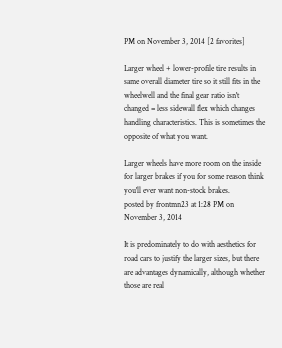PM on November 3, 2014 [2 favorites]

Larger wheel + lower-profile tire results in same overall diameter tire so it still fits in the wheelwell and the final gear ratio isn't changed = less sidewall flex which changes handling characteristics. This is sometimes the opposite of what you want.

Larger wheels have more room on the inside for larger brakes if you for some reason think you'll ever want non-stock brakes.
posted by frontmn23 at 1:28 PM on November 3, 2014

It is predominately to do with aesthetics for road cars to justify the larger sizes, but there are advantages dynamically, although whether those are real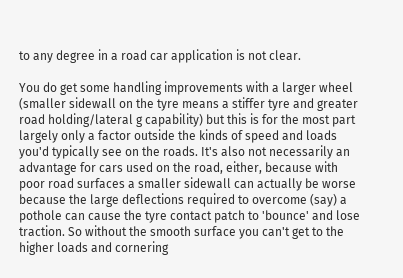to any degree in a road car application is not clear.

You do get some handling improvements with a larger wheel (smaller sidewall on the tyre means a stiffer tyre and greater road holding/lateral g capability) but this is for the most part largely only a factor outside the kinds of speed and loads you'd typically see on the roads. It's also not necessarily an advantage for cars used on the road, either, because with poor road surfaces a smaller sidewall can actually be worse because the large deflections required to overcome (say) a pothole can cause the tyre contact patch to 'bounce' and lose traction. So without the smooth surface you can't get to the higher loads and cornering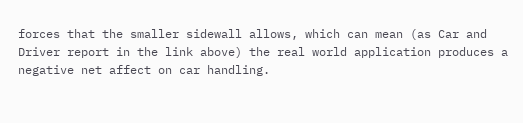forces that the smaller sidewall allows, which can mean (as Car and Driver report in the link above) the real world application produces a negative net affect on car handling.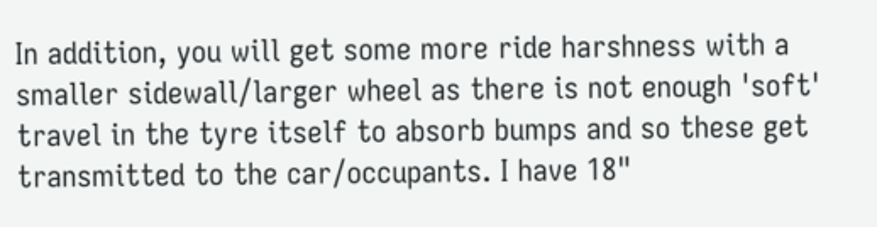In addition, you will get some more ride harshness with a smaller sidewall/larger wheel as there is not enough 'soft' travel in the tyre itself to absorb bumps and so these get transmitted to the car/occupants. I have 18"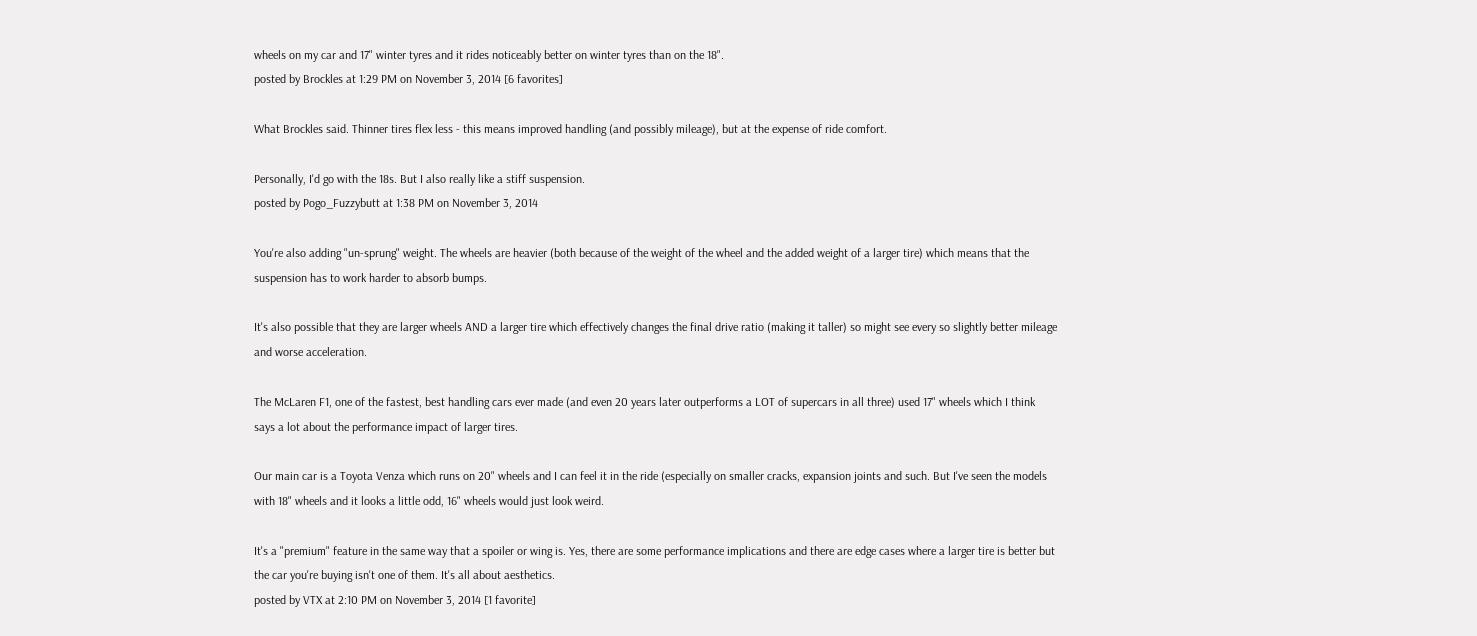wheels on my car and 17" winter tyres and it rides noticeably better on winter tyres than on the 18".
posted by Brockles at 1:29 PM on November 3, 2014 [6 favorites]

What Brockles said. Thinner tires flex less - this means improved handling (and possibly mileage), but at the expense of ride comfort.

Personally, I'd go with the 18s. But I also really like a stiff suspension.
posted by Pogo_Fuzzybutt at 1:38 PM on November 3, 2014

You're also adding "un-sprung" weight. The wheels are heavier (both because of the weight of the wheel and the added weight of a larger tire) which means that the suspension has to work harder to absorb bumps.

It's also possible that they are larger wheels AND a larger tire which effectively changes the final drive ratio (making it taller) so might see every so slightly better mileage and worse acceleration.

The McLaren F1, one of the fastest, best handling cars ever made (and even 20 years later outperforms a LOT of supercars in all three) used 17" wheels which I think says a lot about the performance impact of larger tires.

Our main car is a Toyota Venza which runs on 20" wheels and I can feel it in the ride (especially on smaller cracks, expansion joints and such. But I've seen the models with 18" wheels and it looks a little odd, 16" wheels would just look weird.

It's a "premium" feature in the same way that a spoiler or wing is. Yes, there are some performance implications and there are edge cases where a larger tire is better but the car you're buying isn't one of them. It's all about aesthetics.
posted by VTX at 2:10 PM on November 3, 2014 [1 favorite]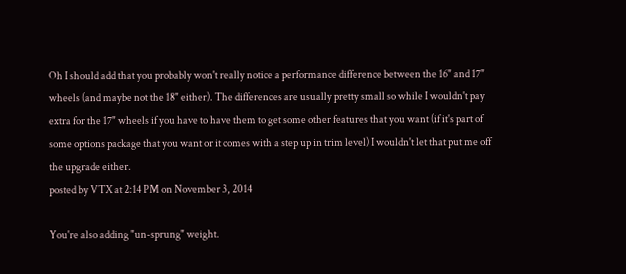Oh I should add that you probably won't really notice a performance difference between the 16" and 17" wheels (and maybe not the 18" either). The differences are usually pretty small so while I wouldn't pay extra for the 17" wheels if you have to have them to get some other features that you want (if it's part of some options package that you want or it comes with a step up in trim level) I wouldn't let that put me off the upgrade either.
posted by VTX at 2:14 PM on November 3, 2014

You're also adding "un-sprung" weight.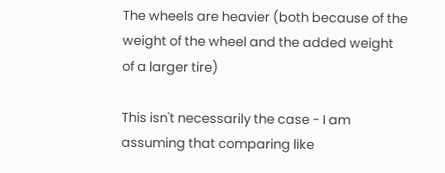The wheels are heavier (both because of the weight of the wheel and the added weight of a larger tire)

This isn't necessarily the case - I am assuming that comparing like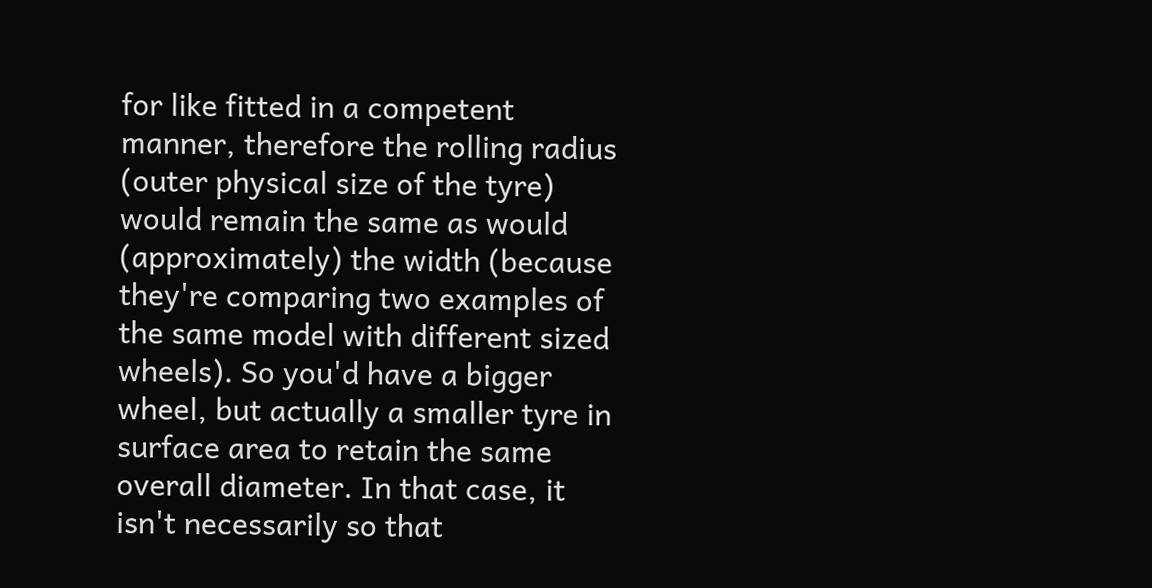for like fitted in a competent manner, therefore the rolling radius (outer physical size of the tyre) would remain the same as would (approximately) the width (because they're comparing two examples of the same model with different sized wheels). So you'd have a bigger wheel, but actually a smaller tyre in surface area to retain the same overall diameter. In that case, it isn't necessarily so that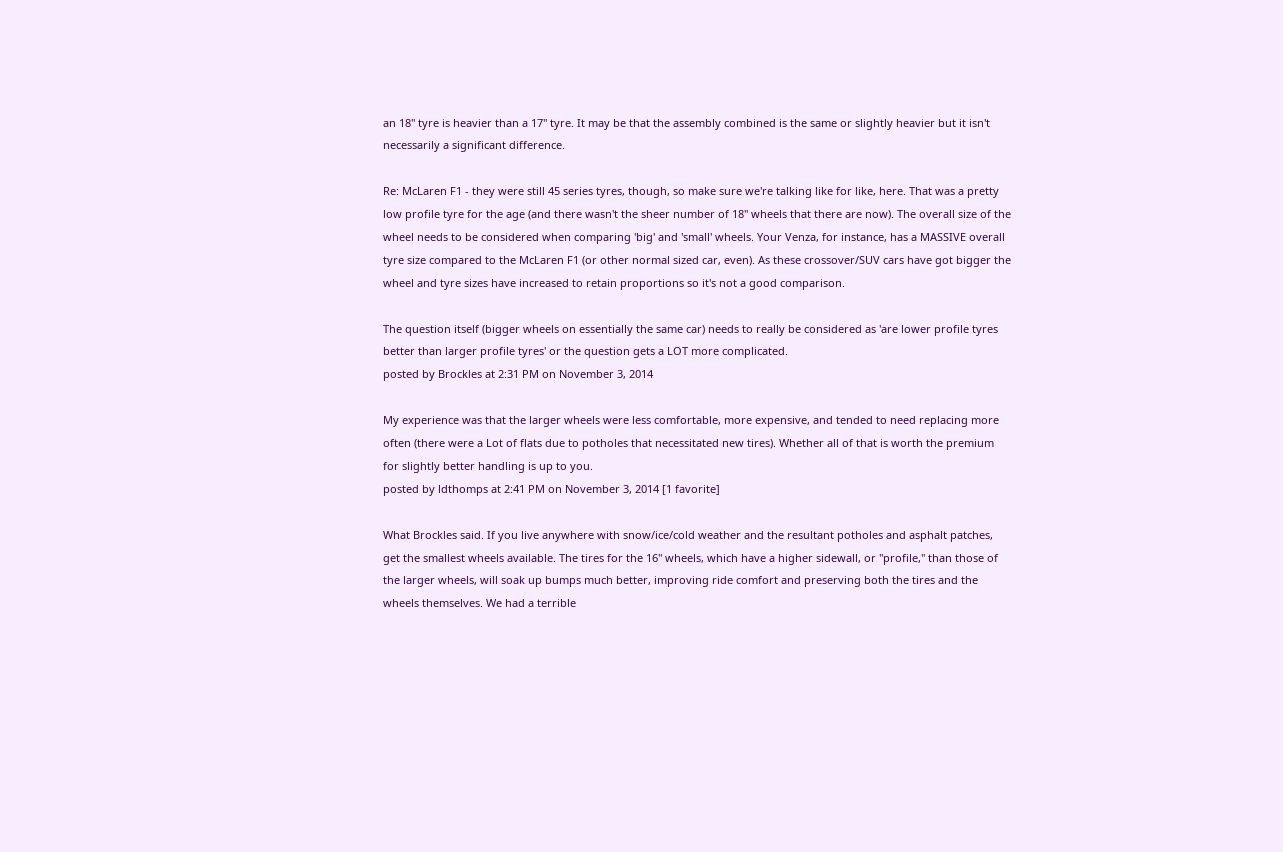an 18" tyre is heavier than a 17" tyre. It may be that the assembly combined is the same or slightly heavier but it isn't necessarily a significant difference.

Re: McLaren F1 - they were still 45 series tyres, though, so make sure we're talking like for like, here. That was a pretty low profile tyre for the age (and there wasn't the sheer number of 18" wheels that there are now). The overall size of the wheel needs to be considered when comparing 'big' and 'small' wheels. Your Venza, for instance, has a MASSIVE overall tyre size compared to the McLaren F1 (or other normal sized car, even). As these crossover/SUV cars have got bigger the wheel and tyre sizes have increased to retain proportions so it's not a good comparison.

The question itself (bigger wheels on essentially the same car) needs to really be considered as 'are lower profile tyres better than larger profile tyres' or the question gets a LOT more complicated.
posted by Brockles at 2:31 PM on November 3, 2014

My experience was that the larger wheels were less comfortable, more expensive, and tended to need replacing more often (there were a Lot of flats due to potholes that necessitated new tires). Whether all of that is worth the premium for slightly better handling is up to you.
posted by ldthomps at 2:41 PM on November 3, 2014 [1 favorite]

What Brockles said. If you live anywhere with snow/ice/cold weather and the resultant potholes and asphalt patches, get the smallest wheels available. The tires for the 16" wheels, which have a higher sidewall, or "profile," than those of the larger wheels, will soak up bumps much better, improving ride comfort and preserving both the tires and the wheels themselves. We had a terrible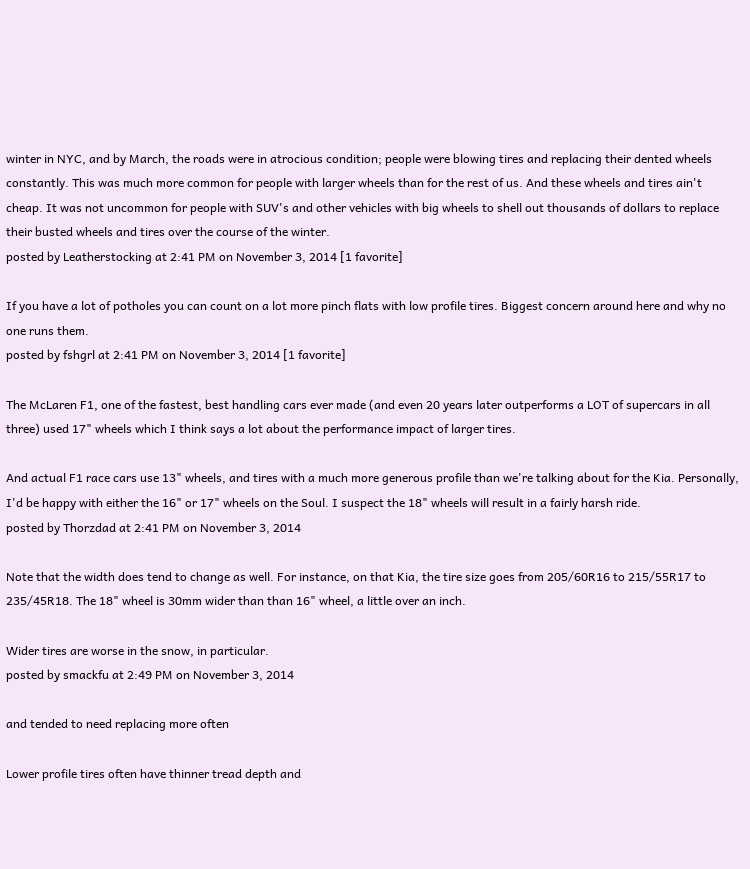winter in NYC, and by March, the roads were in atrocious condition; people were blowing tires and replacing their dented wheels constantly. This was much more common for people with larger wheels than for the rest of us. And these wheels and tires ain't cheap. It was not uncommon for people with SUV's and other vehicles with big wheels to shell out thousands of dollars to replace their busted wheels and tires over the course of the winter.
posted by Leatherstocking at 2:41 PM on November 3, 2014 [1 favorite]

If you have a lot of potholes you can count on a lot more pinch flats with low profile tires. Biggest concern around here and why no one runs them.
posted by fshgrl at 2:41 PM on November 3, 2014 [1 favorite]

The McLaren F1, one of the fastest, best handling cars ever made (and even 20 years later outperforms a LOT of supercars in all three) used 17" wheels which I think says a lot about the performance impact of larger tires.

And actual F1 race cars use 13" wheels, and tires with a much more generous profile than we're talking about for the Kia. Personally, I'd be happy with either the 16" or 17" wheels on the Soul. I suspect the 18" wheels will result in a fairly harsh ride.
posted by Thorzdad at 2:41 PM on November 3, 2014

Note that the width does tend to change as well. For instance, on that Kia, the tire size goes from 205/60R16 to 215/55R17 to 235/45R18. The 18" wheel is 30mm wider than than 16" wheel, a little over an inch.

Wider tires are worse in the snow, in particular.
posted by smackfu at 2:49 PM on November 3, 2014

and tended to need replacing more often

Lower profile tires often have thinner tread depth and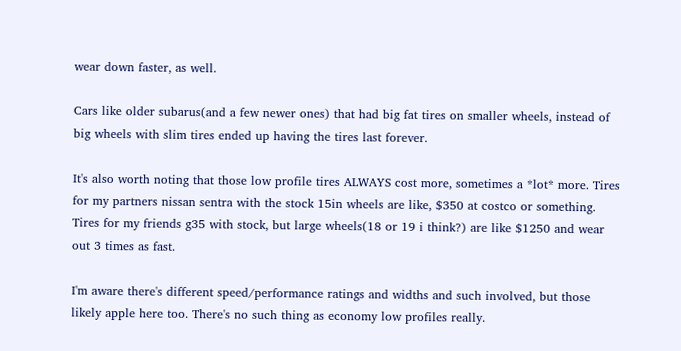wear down faster, as well.

Cars like older subarus(and a few newer ones) that had big fat tires on smaller wheels, instead of big wheels with slim tires ended up having the tires last forever.

It's also worth noting that those low profile tires ALWAYS cost more, sometimes a *lot* more. Tires for my partners nissan sentra with the stock 15in wheels are like, $350 at costco or something. Tires for my friends g35 with stock, but large wheels(18 or 19 i think?) are like $1250 and wear out 3 times as fast.

I'm aware there's different speed/performance ratings and widths and such involved, but those likely apple here too. There's no such thing as economy low profiles really.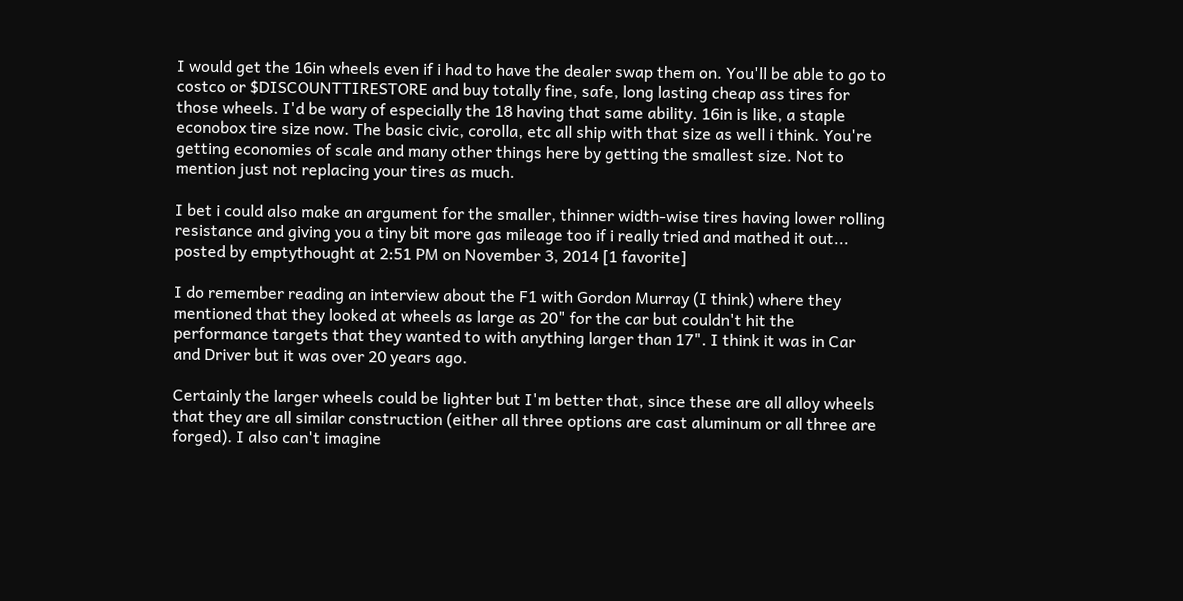I would get the 16in wheels even if i had to have the dealer swap them on. You'll be able to go to costco or $DISCOUNTTIRESTORE and buy totally fine, safe, long lasting cheap ass tires for those wheels. I'd be wary of especially the 18 having that same ability. 16in is like, a staple econobox tire size now. The basic civic, corolla, etc all ship with that size as well i think. You're getting economies of scale and many other things here by getting the smallest size. Not to mention just not replacing your tires as much.

I bet i could also make an argument for the smaller, thinner width-wise tires having lower rolling resistance and giving you a tiny bit more gas mileage too if i really tried and mathed it out...
posted by emptythought at 2:51 PM on November 3, 2014 [1 favorite]

I do remember reading an interview about the F1 with Gordon Murray (I think) where they mentioned that they looked at wheels as large as 20" for the car but couldn't hit the performance targets that they wanted to with anything larger than 17". I think it was in Car and Driver but it was over 20 years ago.

Certainly the larger wheels could be lighter but I'm better that, since these are all alloy wheels that they are all similar construction (either all three options are cast aluminum or all three are forged). I also can't imagine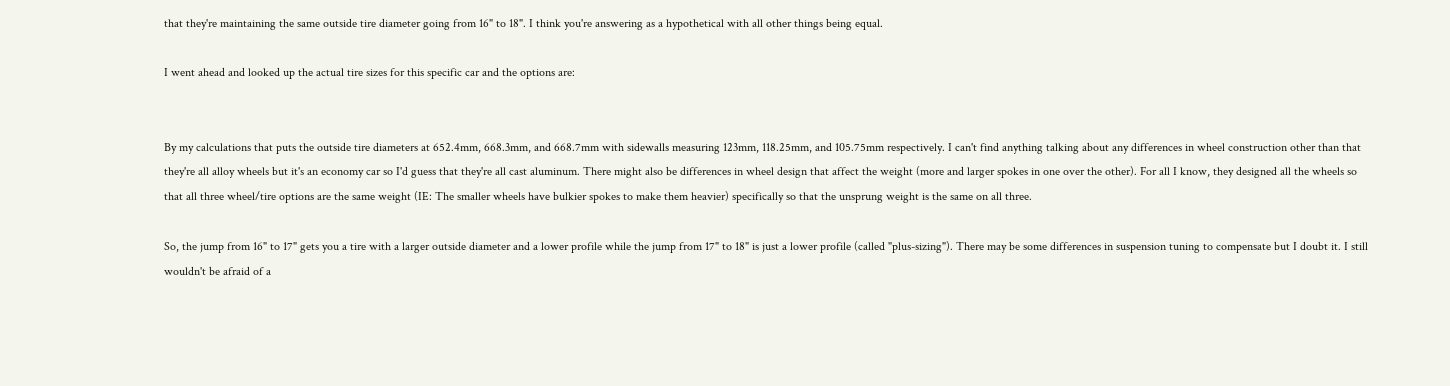that they're maintaining the same outside tire diameter going from 16" to 18". I think you're answering as a hypothetical with all other things being equal.

I went ahead and looked up the actual tire sizes for this specific car and the options are:


By my calculations that puts the outside tire diameters at 652.4mm, 668.3mm, and 668.7mm with sidewalls measuring 123mm, 118.25mm, and 105.75mm respectively. I can't find anything talking about any differences in wheel construction other than that they're all alloy wheels but it's an economy car so I'd guess that they're all cast aluminum. There might also be differences in wheel design that affect the weight (more and larger spokes in one over the other). For all I know, they designed all the wheels so that all three wheel/tire options are the same weight (IE: The smaller wheels have bulkier spokes to make them heavier) specifically so that the unsprung weight is the same on all three.

So, the jump from 16" to 17" gets you a tire with a larger outside diameter and a lower profile while the jump from 17" to 18" is just a lower profile (called "plus-sizing"). There may be some differences in suspension tuning to compensate but I doubt it. I still wouldn't be afraid of a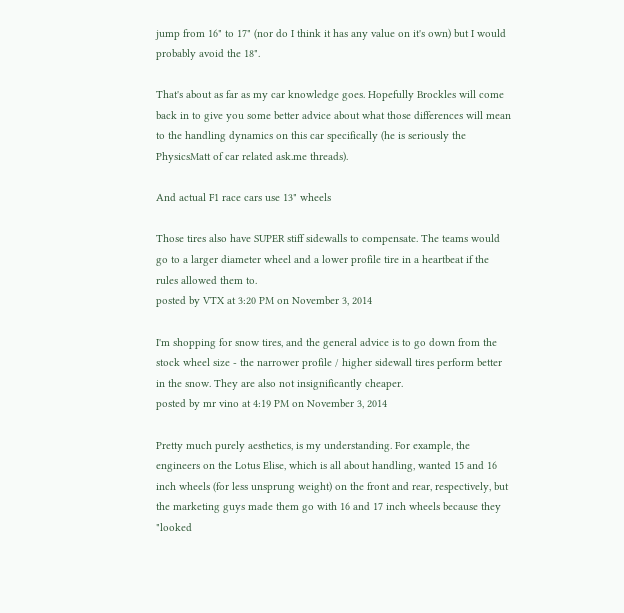jump from 16" to 17" (nor do I think it has any value on it's own) but I would probably avoid the 18".

That's about as far as my car knowledge goes. Hopefully Brockles will come back in to give you some better advice about what those differences will mean to the handling dynamics on this car specifically (he is seriously the PhysicsMatt of car related ask.me threads).

And actual F1 race cars use 13" wheels

Those tires also have SUPER stiff sidewalls to compensate. The teams would go to a larger diameter wheel and a lower profile tire in a heartbeat if the rules allowed them to.
posted by VTX at 3:20 PM on November 3, 2014

I'm shopping for snow tires, and the general advice is to go down from the stock wheel size - the narrower profile / higher sidewall tires perform better in the snow. They are also not insignificantly cheaper.
posted by mr vino at 4:19 PM on November 3, 2014

Pretty much purely aesthetics, is my understanding. For example, the engineers on the Lotus Elise, which is all about handling, wanted 15 and 16 inch wheels (for less unsprung weight) on the front and rear, respectively, but the marketing guys made them go with 16 and 17 inch wheels because they "looked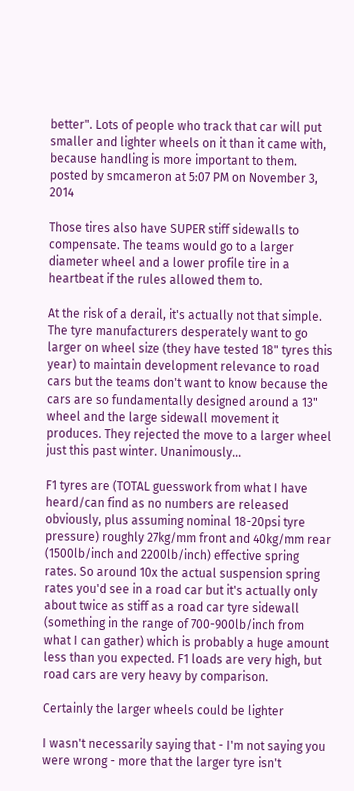better". Lots of people who track that car will put smaller and lighter wheels on it than it came with, because handling is more important to them.
posted by smcameron at 5:07 PM on November 3, 2014

Those tires also have SUPER stiff sidewalls to compensate. The teams would go to a larger diameter wheel and a lower profile tire in a heartbeat if the rules allowed them to.

At the risk of a derail, it's actually not that simple. The tyre manufacturers desperately want to go larger on wheel size (they have tested 18" tyres this year) to maintain development relevance to road cars but the teams don't want to know because the cars are so fundamentally designed around a 13" wheel and the large sidewall movement it produces. They rejected the move to a larger wheel just this past winter. Unanimously...

F1 tyres are (TOTAL guesswork from what I have heard/can find as no numbers are released obviously, plus assuming nominal 18-20psi tyre pressure) roughly 27kg/mm front and 40kg/mm rear (1500lb/inch and 2200lb/inch) effective spring rates. So around 10x the actual suspension spring rates you'd see in a road car but it's actually only about twice as stiff as a road car tyre sidewall (something in the range of 700-900lb/inch from what I can gather) which is probably a huge amount less than you expected. F1 loads are very high, but road cars are very heavy by comparison.

Certainly the larger wheels could be lighter

I wasn't necessarily saying that - I'm not saying you were wrong - more that the larger tyre isn't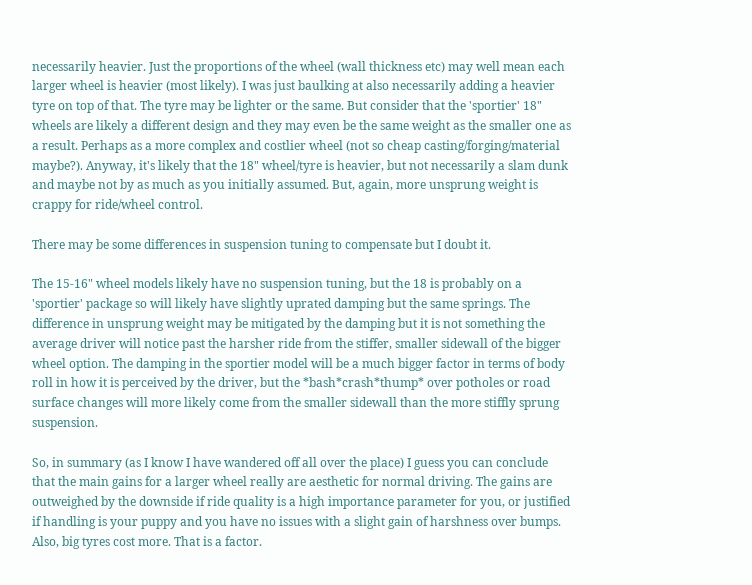necessarily heavier. Just the proportions of the wheel (wall thickness etc) may well mean each larger wheel is heavier (most likely). I was just baulking at also necessarily adding a heavier tyre on top of that. The tyre may be lighter or the same. But consider that the 'sportier' 18" wheels are likely a different design and they may even be the same weight as the smaller one as a result. Perhaps as a more complex and costlier wheel (not so cheap casting/forging/material maybe?). Anyway, it's likely that the 18" wheel/tyre is heavier, but not necessarily a slam dunk and maybe not by as much as you initially assumed. But, again, more unsprung weight is crappy for ride/wheel control.

There may be some differences in suspension tuning to compensate but I doubt it.

The 15-16" wheel models likely have no suspension tuning, but the 18 is probably on a 'sportier' package so will likely have slightly uprated damping but the same springs. The difference in unsprung weight may be mitigated by the damping but it is not something the average driver will notice past the harsher ride from the stiffer, smaller sidewall of the bigger wheel option. The damping in the sportier model will be a much bigger factor in terms of body roll in how it is perceived by the driver, but the *bash*crash*thump* over potholes or road surface changes will more likely come from the smaller sidewall than the more stiffly sprung suspension.

So, in summary (as I know I have wandered off all over the place) I guess you can conclude that the main gains for a larger wheel really are aesthetic for normal driving. The gains are outweighed by the downside if ride quality is a high importance parameter for you, or justified if handling is your puppy and you have no issues with a slight gain of harshness over bumps. Also, big tyres cost more. That is a factor.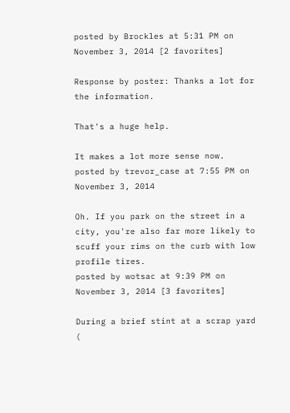posted by Brockles at 5:31 PM on November 3, 2014 [2 favorites]

Response by poster: Thanks a lot for the information.

That's a huge help.

It makes a lot more sense now.
posted by trevor_case at 7:55 PM on November 3, 2014

Oh. If you park on the street in a city, you're also far more likely to scuff your rims on the curb with low profile tires.
posted by wotsac at 9:39 PM on November 3, 2014 [3 favorites]

During a brief stint at a scrap yard (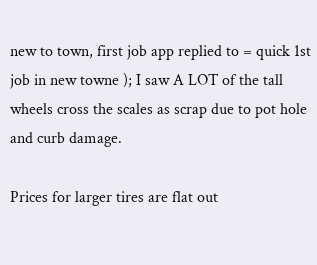new to town, first job app replied to = quick 1st job in new towne ); I saw A LOT of the tall wheels cross the scales as scrap due to pot hole and curb damage.

Prices for larger tires are flat out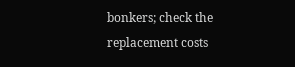bonkers; check the replacement costs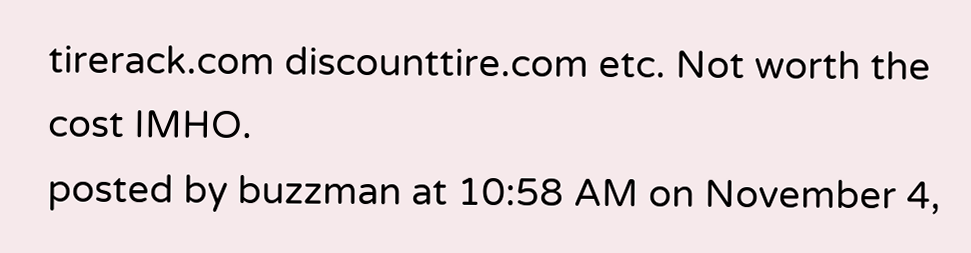tirerack.com discounttire.com etc. Not worth the cost IMHO.
posted by buzzman at 10:58 AM on November 4,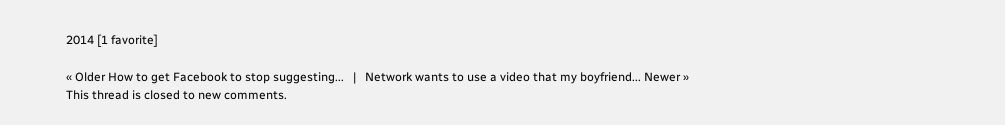2014 [1 favorite]

« Older How to get Facebook to stop suggesting...   |   Network wants to use a video that my boyfriend... Newer »
This thread is closed to new comments.